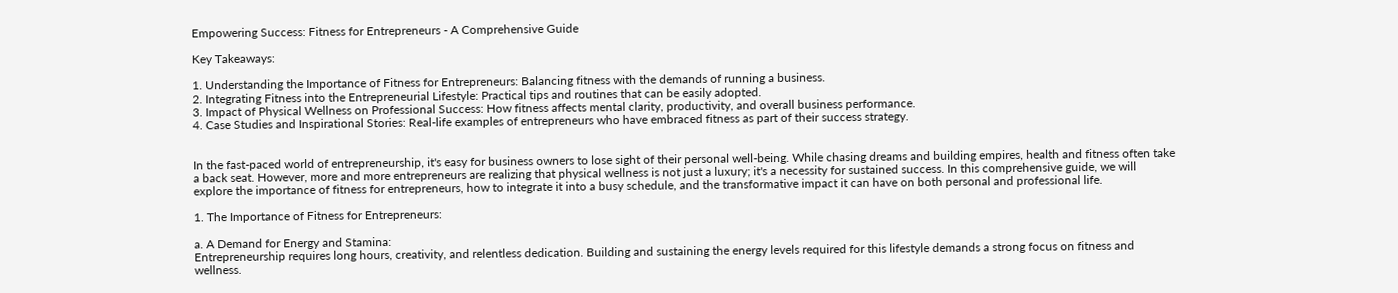Empowering Success: Fitness for Entrepreneurs - A Comprehensive Guide

Key Takeaways:

1. Understanding the Importance of Fitness for Entrepreneurs: Balancing fitness with the demands of running a business.
2. Integrating Fitness into the Entrepreneurial Lifestyle: Practical tips and routines that can be easily adopted.
3. Impact of Physical Wellness on Professional Success: How fitness affects mental clarity, productivity, and overall business performance.
4. Case Studies and Inspirational Stories: Real-life examples of entrepreneurs who have embraced fitness as part of their success strategy.


In the fast-paced world of entrepreneurship, it's easy for business owners to lose sight of their personal well-being. While chasing dreams and building empires, health and fitness often take a back seat. However, more and more entrepreneurs are realizing that physical wellness is not just a luxury; it's a necessity for sustained success. In this comprehensive guide, we will explore the importance of fitness for entrepreneurs, how to integrate it into a busy schedule, and the transformative impact it can have on both personal and professional life.

1. The Importance of Fitness for Entrepreneurs:

a. A Demand for Energy and Stamina:
Entrepreneurship requires long hours, creativity, and relentless dedication. Building and sustaining the energy levels required for this lifestyle demands a strong focus on fitness and wellness.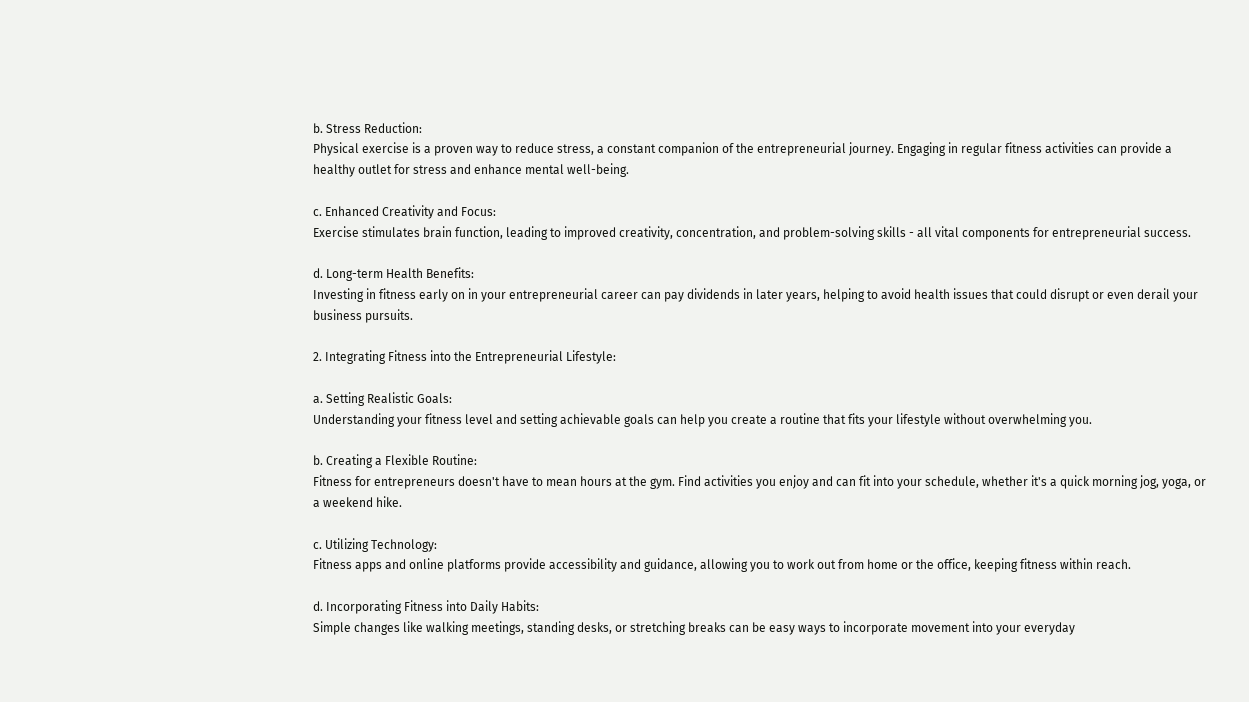b. Stress Reduction:
Physical exercise is a proven way to reduce stress, a constant companion of the entrepreneurial journey. Engaging in regular fitness activities can provide a healthy outlet for stress and enhance mental well-being.

c. Enhanced Creativity and Focus:
Exercise stimulates brain function, leading to improved creativity, concentration, and problem-solving skills - all vital components for entrepreneurial success.

d. Long-term Health Benefits:
Investing in fitness early on in your entrepreneurial career can pay dividends in later years, helping to avoid health issues that could disrupt or even derail your business pursuits.

2. Integrating Fitness into the Entrepreneurial Lifestyle:

a. Setting Realistic Goals:
Understanding your fitness level and setting achievable goals can help you create a routine that fits your lifestyle without overwhelming you.

b. Creating a Flexible Routine:
Fitness for entrepreneurs doesn't have to mean hours at the gym. Find activities you enjoy and can fit into your schedule, whether it's a quick morning jog, yoga, or a weekend hike.

c. Utilizing Technology:
Fitness apps and online platforms provide accessibility and guidance, allowing you to work out from home or the office, keeping fitness within reach.

d. Incorporating Fitness into Daily Habits:
Simple changes like walking meetings, standing desks, or stretching breaks can be easy ways to incorporate movement into your everyday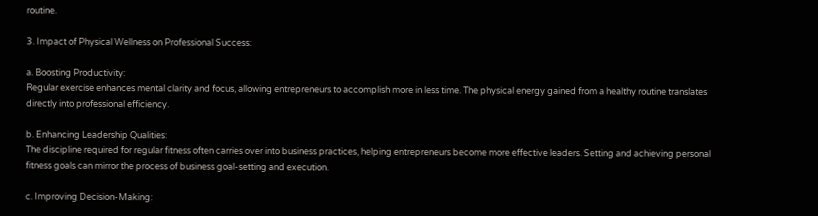routine.

3. Impact of Physical Wellness on Professional Success:

a. Boosting Productivity:
Regular exercise enhances mental clarity and focus, allowing entrepreneurs to accomplish more in less time. The physical energy gained from a healthy routine translates directly into professional efficiency.

b. Enhancing Leadership Qualities:
The discipline required for regular fitness often carries over into business practices, helping entrepreneurs become more effective leaders. Setting and achieving personal fitness goals can mirror the process of business goal-setting and execution.

c. Improving Decision-Making: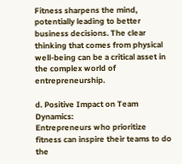Fitness sharpens the mind, potentially leading to better business decisions. The clear thinking that comes from physical well-being can be a critical asset in the complex world of entrepreneurship.

d. Positive Impact on Team Dynamics:
Entrepreneurs who prioritize fitness can inspire their teams to do the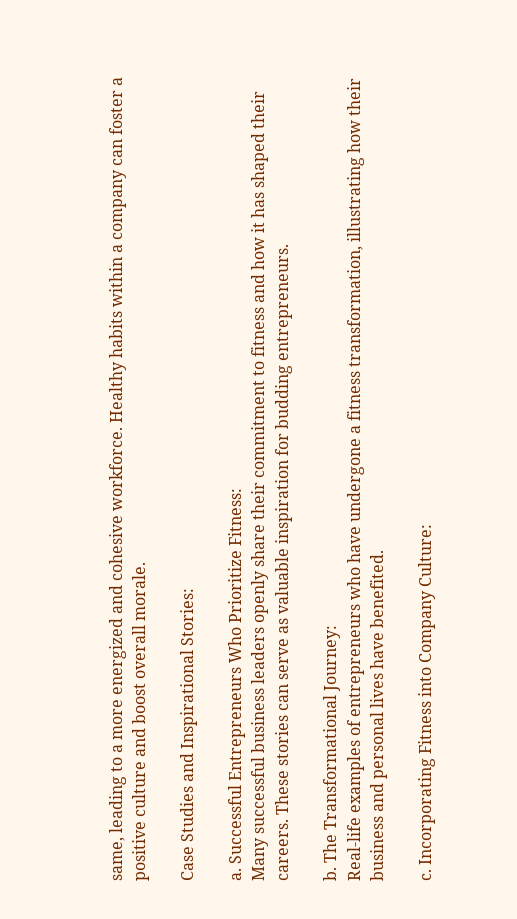same, leading to a more energized and cohesive workforce. Healthy habits within a company can foster a positive culture and boost overall morale.

Case Studies and Inspirational Stories:

a. Successful Entrepreneurs Who Prioritize Fitness:
Many successful business leaders openly share their commitment to fitness and how it has shaped their careers. These stories can serve as valuable inspiration for budding entrepreneurs.

b. The Transformational Journey:
Real-life examples of entrepreneurs who have undergone a fitness transformation, illustrating how their business and personal lives have benefited.

c. Incorporating Fitness into Company Culture: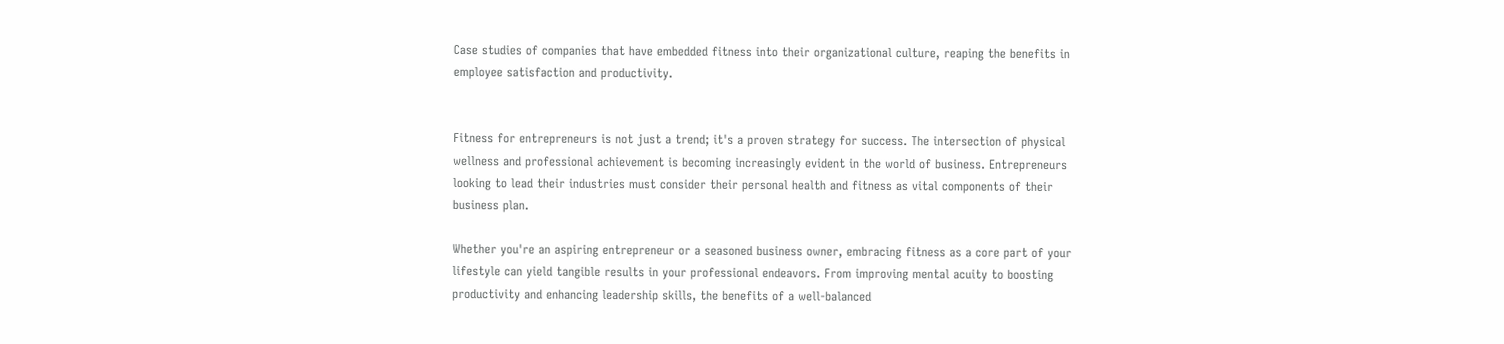Case studies of companies that have embedded fitness into their organizational culture, reaping the benefits in employee satisfaction and productivity.


Fitness for entrepreneurs is not just a trend; it's a proven strategy for success. The intersection of physical wellness and professional achievement is becoming increasingly evident in the world of business. Entrepreneurs looking to lead their industries must consider their personal health and fitness as vital components of their business plan.

Whether you're an aspiring entrepreneur or a seasoned business owner, embracing fitness as a core part of your lifestyle can yield tangible results in your professional endeavors. From improving mental acuity to boosting productivity and enhancing leadership skills, the benefits of a well-balanced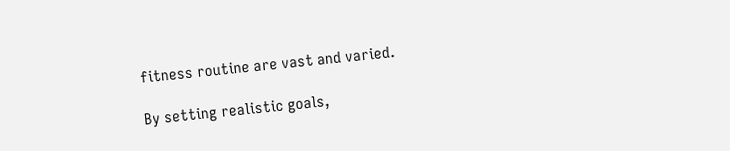fitness routine are vast and varied.

By setting realistic goals,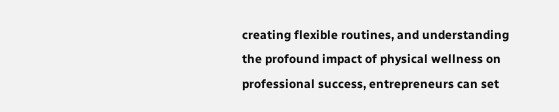creating flexible routines, and understanding the profound impact of physical wellness on professional success, entrepreneurs can set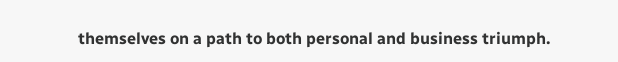themselves on a path to both personal and business triumph.